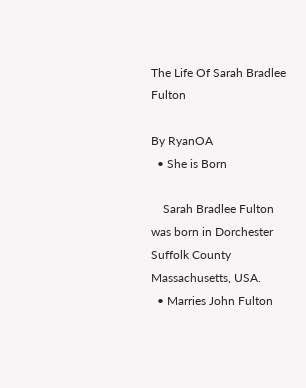The Life Of Sarah Bradlee Fulton

By RyanOA
  • She is Born

    Sarah Bradlee Fulton was born in Dorchester Suffolk County Massachusetts, USA.
  • Marries John Fulton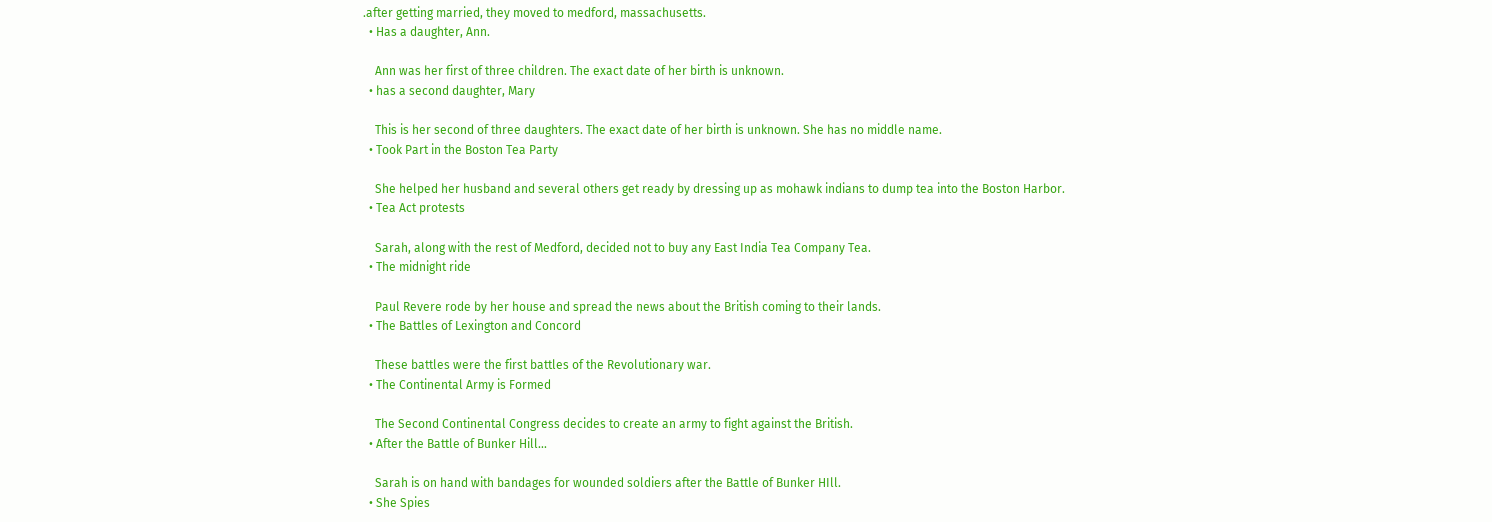.after getting married, they moved to medford, massachusetts.
  • Has a daughter, Ann.

    Ann was her first of three children. The exact date of her birth is unknown.
  • has a second daughter, Mary

    This is her second of three daughters. The exact date of her birth is unknown. She has no middle name.
  • Took Part in the Boston Tea Party

    She helped her husband and several others get ready by dressing up as mohawk indians to dump tea into the Boston Harbor.
  • Tea Act protests

    Sarah, along with the rest of Medford, decided not to buy any East India Tea Company Tea.
  • The midnight ride

    Paul Revere rode by her house and spread the news about the British coming to their lands.
  • The Battles of Lexington and Concord

    These battles were the first battles of the Revolutionary war.
  • The Continental Army is Formed

    The Second Continental Congress decides to create an army to fight against the British.
  • After the Battle of Bunker Hill...

    Sarah is on hand with bandages for wounded soldiers after the Battle of Bunker HIll.
  • She Spies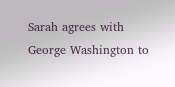Sarah agrees with George Washington to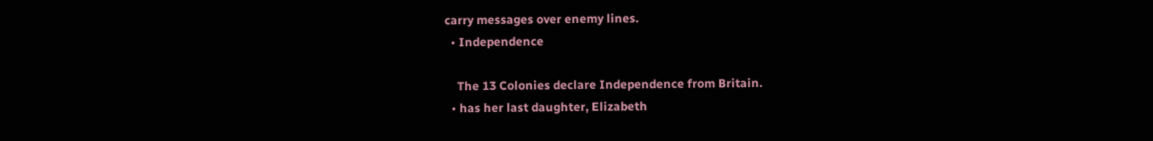carry messages over enemy lines.
  • Independence

    The 13 Colonies declare Independence from Britain.
  • has her last daughter, Elizabeth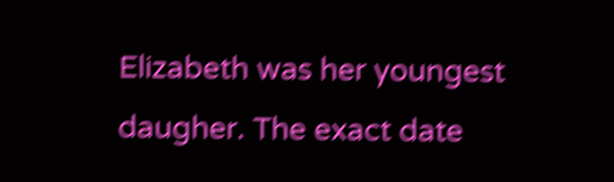Elizabeth was her youngest daugher. The exact date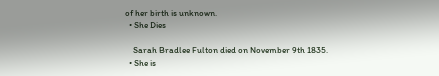of her birth is unknown.
  • She Dies

    Sarah Bradlee Fulton died on November 9th 1835.
  • She is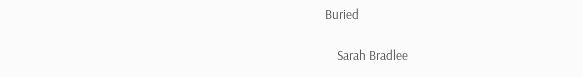Buried

    Sarah Bradlee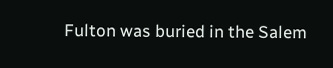Fulton was buried in the Salem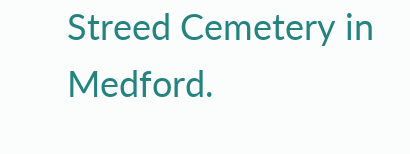Streed Cemetery in Medford.